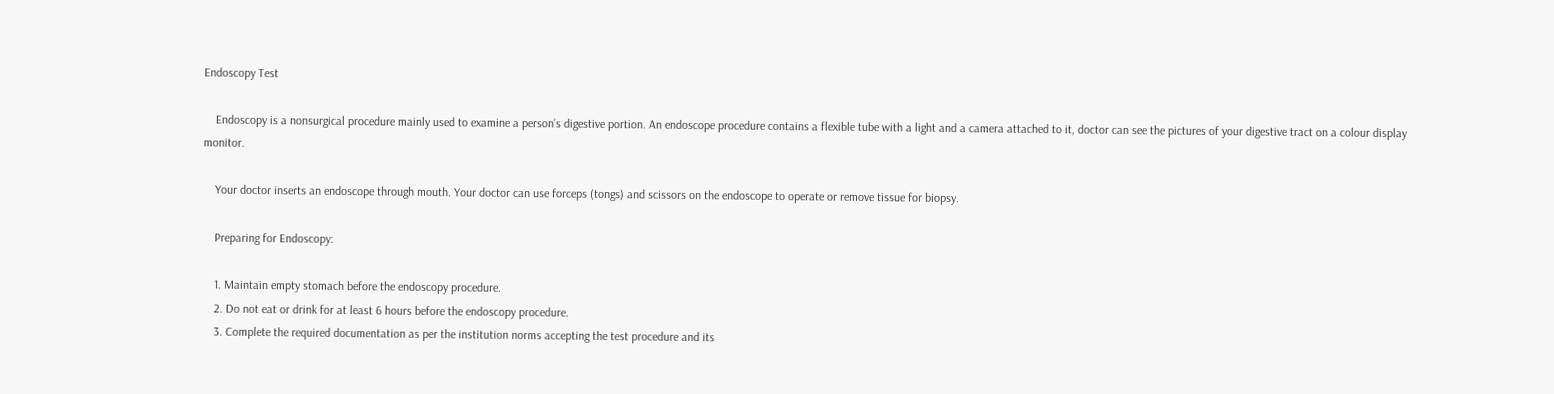Endoscopy Test

    Endoscopy is a nonsurgical procedure mainly used to examine a person’s digestive portion. An endoscope procedure contains a flexible tube with a light and a camera attached to it, doctor can see the pictures of your digestive tract on a colour display monitor.

    Your doctor inserts an endoscope through mouth. Your doctor can use forceps (tongs) and scissors on the endoscope to operate or remove tissue for biopsy.

    Preparing for Endoscopy:

    1. Maintain empty stomach before the endoscopy procedure.
    2. Do not eat or drink for at least 6 hours before the endoscopy procedure.
    3. Complete the required documentation as per the institution norms accepting the test procedure and its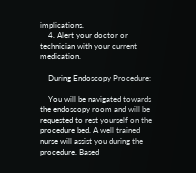implications.
    4. Alert your doctor or technician with your current medication.

    During Endoscopy Procedure:

    You will be navigated towards the endoscopy room and will be requested to rest yourself on the procedure bed. A well trained nurse will assist you during the procedure. Based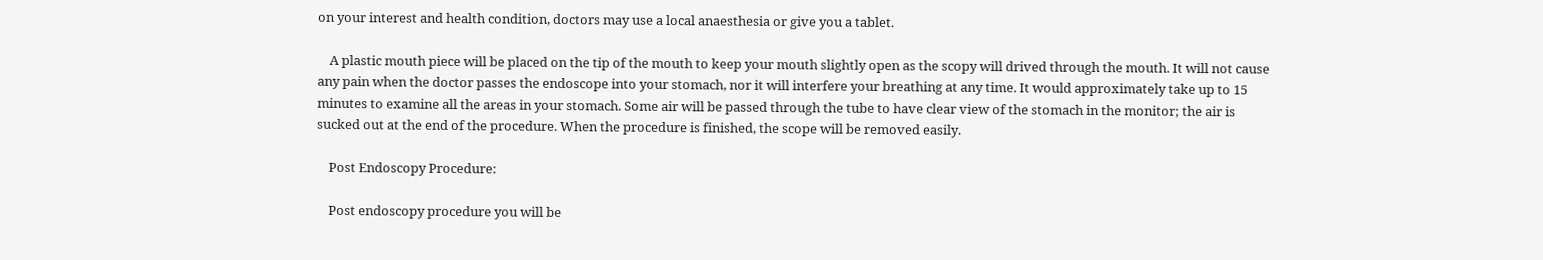on your interest and health condition, doctors may use a local anaesthesia or give you a tablet.

    A plastic mouth piece will be placed on the tip of the mouth to keep your mouth slightly open as the scopy will drived through the mouth. It will not cause any pain when the doctor passes the endoscope into your stomach, nor it will interfere your breathing at any time. It would approximately take up to 15 minutes to examine all the areas in your stomach. Some air will be passed through the tube to have clear view of the stomach in the monitor; the air is sucked out at the end of the procedure. When the procedure is finished, the scope will be removed easily.

    Post Endoscopy Procedure:

    Post endoscopy procedure you will be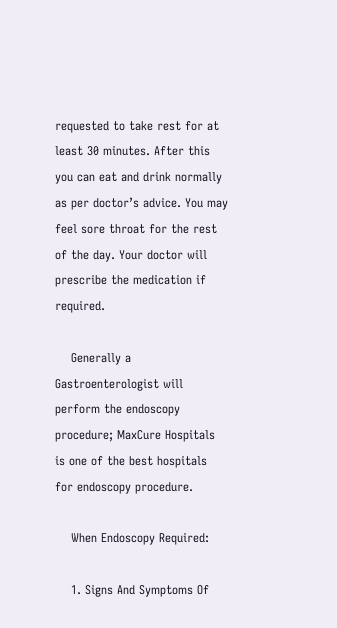requested to take rest for at least 30 minutes. After this you can eat and drink normally as per doctor’s advice. You may feel sore throat for the rest of the day. Your doctor will prescribe the medication if required.

    Generally a Gastroenterologist will perform the endoscopy procedure; MaxCure Hospitals is one of the best hospitals for endoscopy procedure.

    When Endoscopy Required:

    1. Signs And Symptoms Of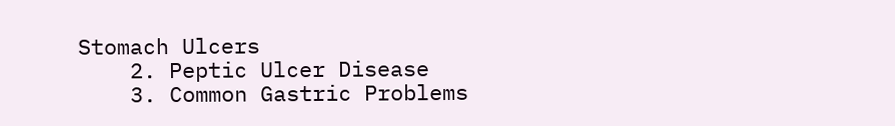Stomach Ulcers
    2. Peptic Ulcer Disease
    3. Common Gastric Problems